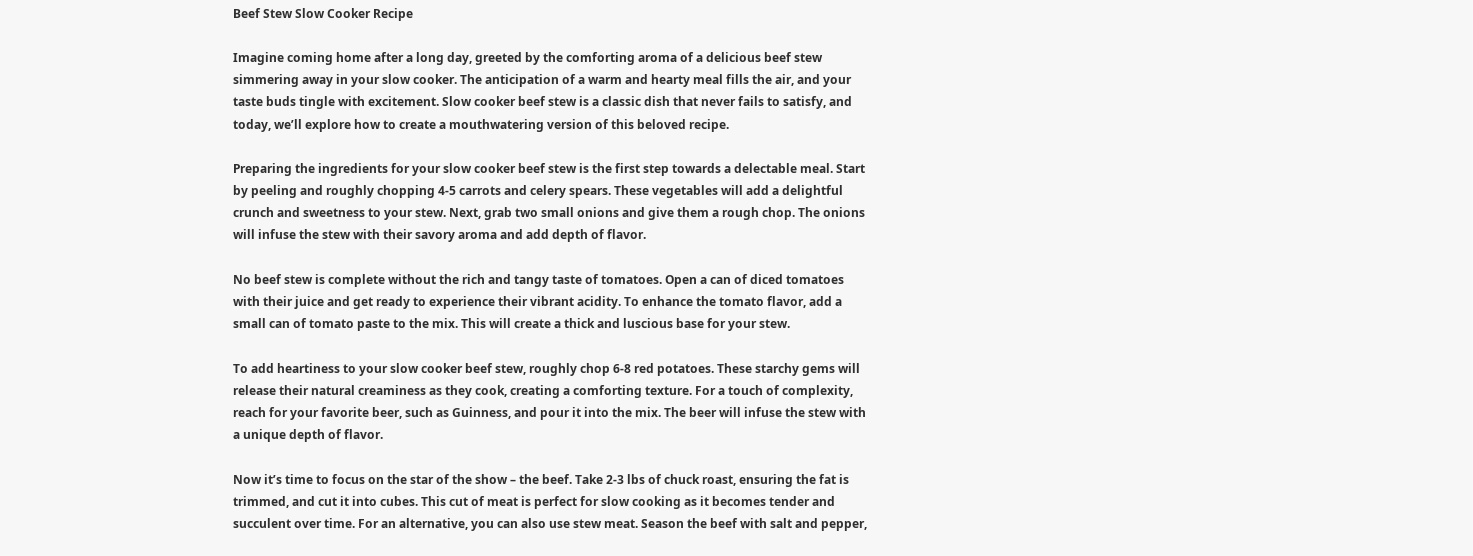Beef Stew Slow Cooker Recipe

Imagine coming home after a long day, greeted by the comforting aroma of a delicious beef stew simmering away in your slow cooker. The anticipation of a warm and hearty meal fills the air, and your taste buds tingle with excitement. Slow cooker beef stew is a classic dish that never fails to satisfy, and today, we’ll explore how to create a mouthwatering version of this beloved recipe.

Preparing the ingredients for your slow cooker beef stew is the first step towards a delectable meal. Start by peeling and roughly chopping 4-5 carrots and celery spears. These vegetables will add a delightful crunch and sweetness to your stew. Next, grab two small onions and give them a rough chop. The onions will infuse the stew with their savory aroma and add depth of flavor.

No beef stew is complete without the rich and tangy taste of tomatoes. Open a can of diced tomatoes with their juice and get ready to experience their vibrant acidity. To enhance the tomato flavor, add a small can of tomato paste to the mix. This will create a thick and luscious base for your stew.

To add heartiness to your slow cooker beef stew, roughly chop 6-8 red potatoes. These starchy gems will release their natural creaminess as they cook, creating a comforting texture. For a touch of complexity, reach for your favorite beer, such as Guinness, and pour it into the mix. The beer will infuse the stew with a unique depth of flavor.

Now it’s time to focus on the star of the show – the beef. Take 2-3 lbs of chuck roast, ensuring the fat is trimmed, and cut it into cubes. This cut of meat is perfect for slow cooking as it becomes tender and succulent over time. For an alternative, you can also use stew meat. Season the beef with salt and pepper,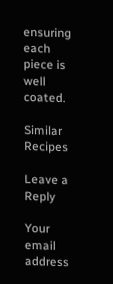ensuring each piece is well coated.

Similar Recipes

Leave a Reply

Your email address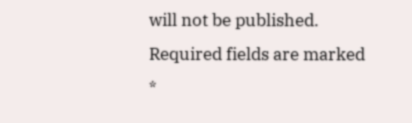will not be published. Required fields are marked *